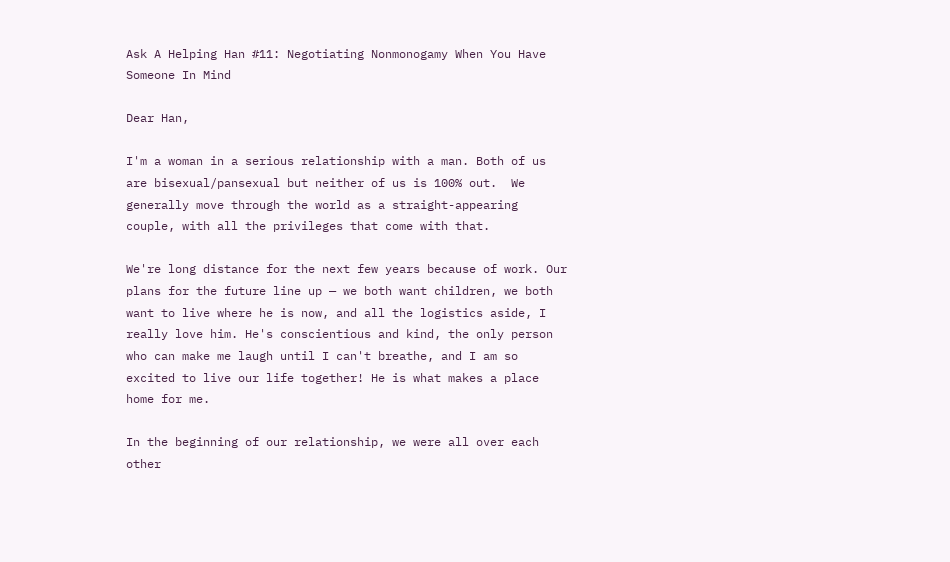Ask A Helping Han #11: Negotiating Nonmonogamy When You Have Someone In Mind

Dear Han,

I'm a woman in a serious relationship with a man. Both of us are bisexual/pansexual but neither of us is 100% out.  We generally move through the world as a straight-appearing couple, with all the privileges that come with that.

We're long distance for the next few years because of work. Our plans for the future line up — we both want children, we both want to live where he is now, and all the logistics aside, I really love him. He's conscientious and kind, the only person who can make me laugh until I can't breathe, and I am so excited to live our life together! He is what makes a place home for me.

In the beginning of our relationship, we were all over each other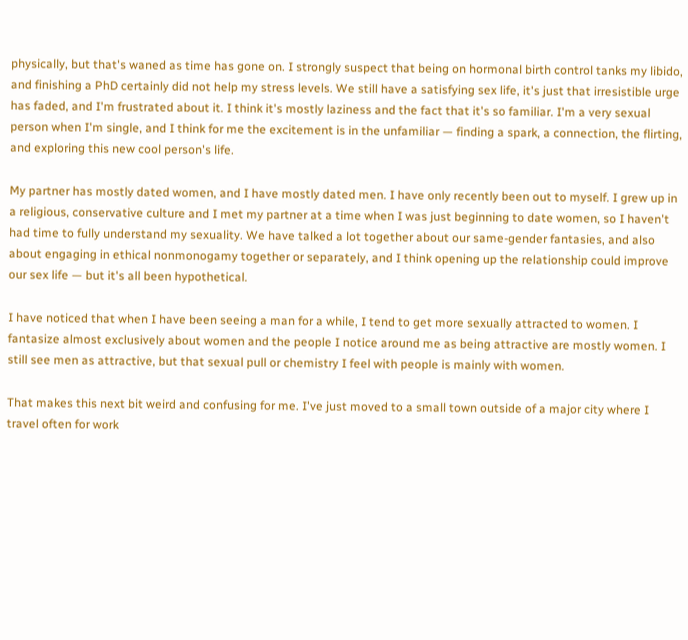physically, but that's waned as time has gone on. I strongly suspect that being on hormonal birth control tanks my libido, and finishing a PhD certainly did not help my stress levels. We still have a satisfying sex life, it's just that irresistible urge has faded, and I'm frustrated about it. I think it's mostly laziness and the fact that it's so familiar. I'm a very sexual person when I'm single, and I think for me the excitement is in the unfamiliar — finding a spark, a connection, the flirting, and exploring this new cool person's life.

My partner has mostly dated women, and I have mostly dated men. I have only recently been out to myself. I grew up in a religious, conservative culture and I met my partner at a time when I was just beginning to date women, so I haven't had time to fully understand my sexuality. We have talked a lot together about our same-gender fantasies, and also about engaging in ethical nonmonogamy together or separately, and I think opening up the relationship could improve our sex life — but it's all been hypothetical.

I have noticed that when I have been seeing a man for a while, I tend to get more sexually attracted to women. I fantasize almost exclusively about women and the people I notice around me as being attractive are mostly women. I still see men as attractive, but that sexual pull or chemistry I feel with people is mainly with women.

That makes this next bit weird and confusing for me. I've just moved to a small town outside of a major city where I travel often for work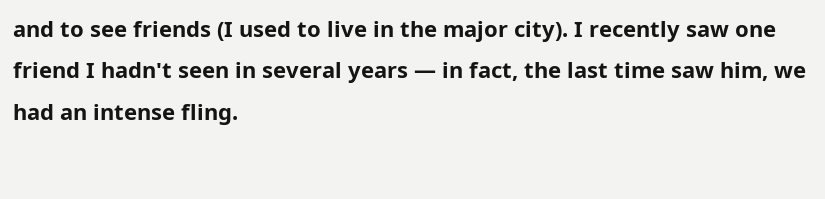and to see friends (I used to live in the major city). I recently saw one friend I hadn't seen in several years — in fact, the last time saw him, we had an intense fling.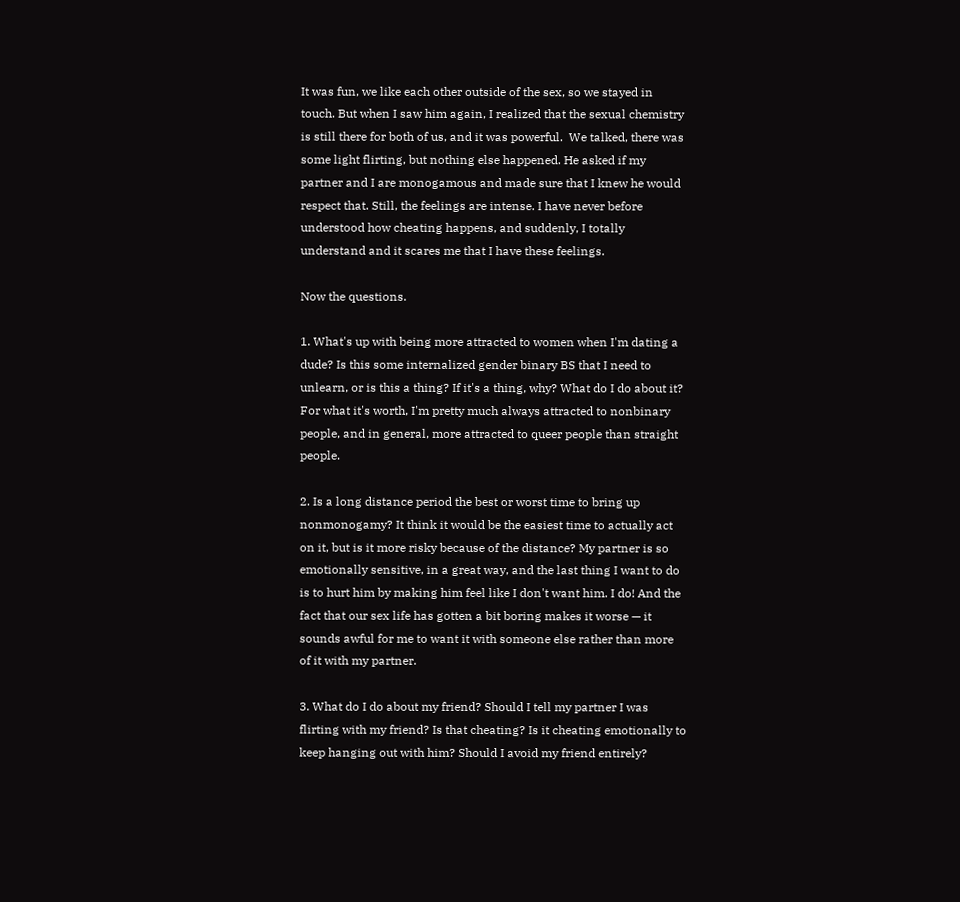It was fun, we like each other outside of the sex, so we stayed in touch. But when I saw him again, I realized that the sexual chemistry is still there for both of us, and it was powerful.  We talked, there was some light flirting, but nothing else happened. He asked if my partner and I are monogamous and made sure that I knew he would respect that. Still, the feelings are intense. I have never before understood how cheating happens, and suddenly, I totally understand and it scares me that I have these feelings.

Now the questions.

1. What's up with being more attracted to women when I'm dating a dude? Is this some internalized gender binary BS that I need to unlearn, or is this a thing? If it's a thing, why? What do I do about it? For what it's worth, I'm pretty much always attracted to nonbinary people, and in general, more attracted to queer people than straight people.

2. Is a long distance period the best or worst time to bring up nonmonogamy? It think it would be the easiest time to actually act on it, but is it more risky because of the distance? My partner is so emotionally sensitive, in a great way, and the last thing I want to do is to hurt him by making him feel like I don't want him. I do! And the fact that our sex life has gotten a bit boring makes it worse — it sounds awful for me to want it with someone else rather than more of it with my partner.

3. What do I do about my friend? Should I tell my partner I was flirting with my friend? Is that cheating? Is it cheating emotionally to keep hanging out with him? Should I avoid my friend entirely?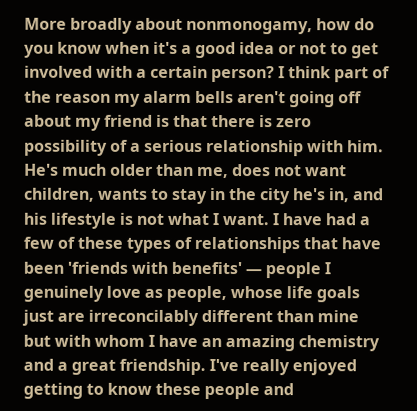More broadly about nonmonogamy, how do you know when it's a good idea or not to get involved with a certain person? I think part of the reason my alarm bells aren't going off about my friend is that there is zero possibility of a serious relationship with him. He's much older than me, does not want children, wants to stay in the city he's in, and his lifestyle is not what I want. I have had a few of these types of relationships that have been 'friends with benefits' — people I genuinely love as people, whose life goals just are irreconcilably different than mine but with whom I have an amazing chemistry and a great friendship. I've really enjoyed getting to know these people and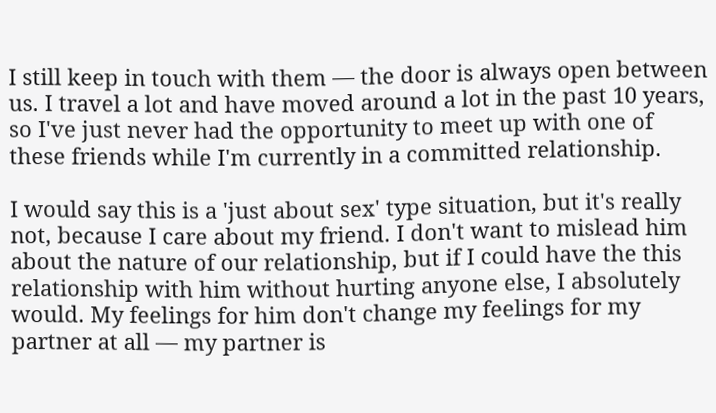I still keep in touch with them — the door is always open between us. I travel a lot and have moved around a lot in the past 10 years, so I've just never had the opportunity to meet up with one of these friends while I'm currently in a committed relationship.

I would say this is a 'just about sex' type situation, but it's really not, because I care about my friend. I don't want to mislead him about the nature of our relationship, but if I could have the this relationship with him without hurting anyone else, I absolutely would. My feelings for him don't change my feelings for my partner at all — my partner is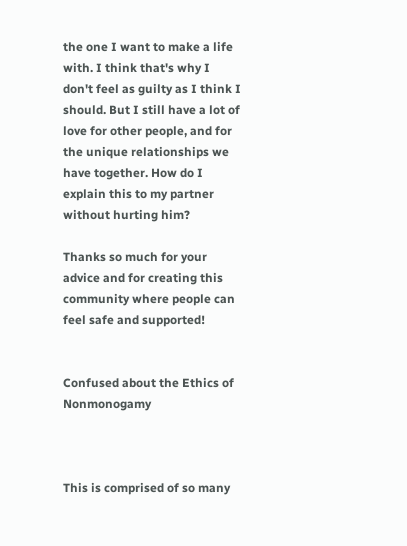the one I want to make a life with. I think that's why I don't feel as guilty as I think I should. But I still have a lot of love for other people, and for the unique relationships we have together. How do I explain this to my partner without hurting him?

Thanks so much for your advice and for creating this community where people can feel safe and supported!


Confused about the Ethics of Nonmonogamy



This is comprised of so many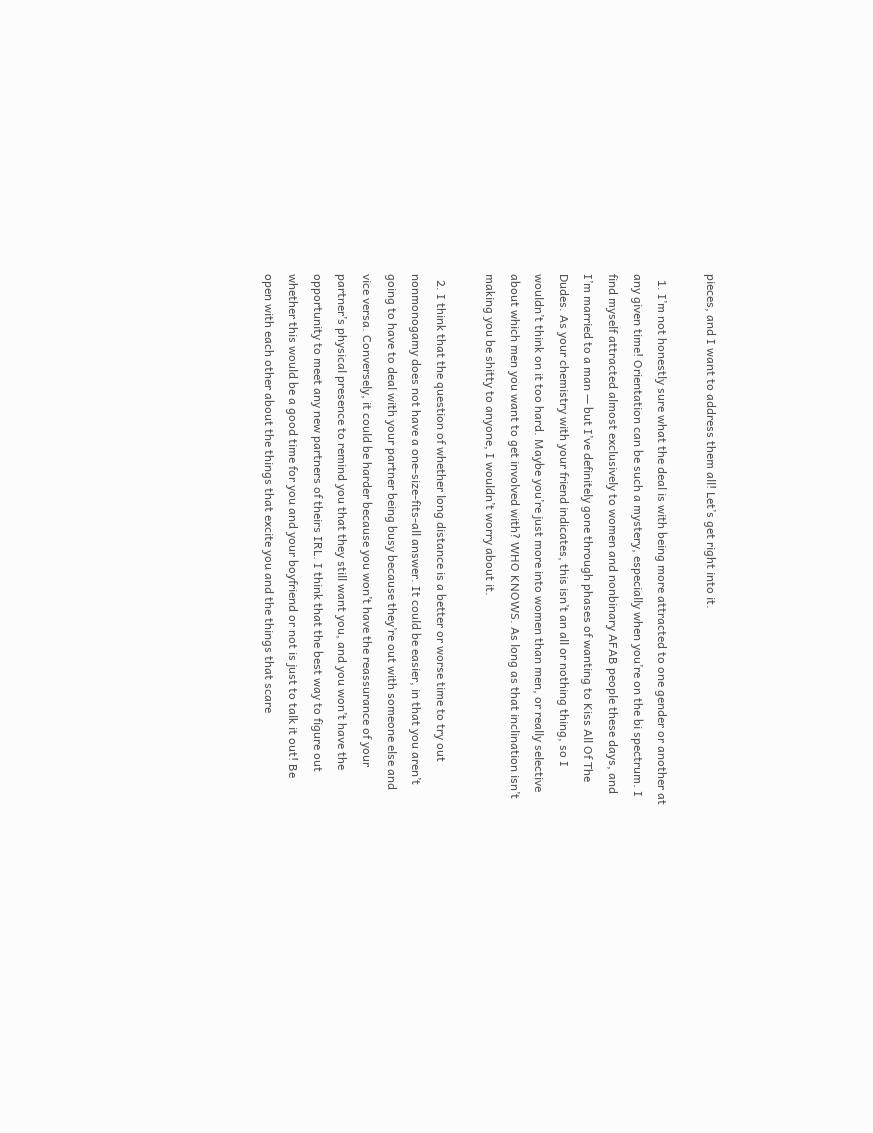pieces, and I want to address them all! Let’s get right into it.

  1. I’m not honestly sure what the deal is with being more attracted to one gender or another at any given time! Orientation can be such a mystery, especially when you’re on the bi spectrum. I find myself attracted almost exclusively to women and nonbinary AFAB people these days, and I’m married to a man — but I’ve definitely gone through phases of wanting to Kiss All Of The Dudes. As your chemistry with your friend indicates, this isn’t an all or nothing thing, so I wouldn’t think on it too hard. Maybe you’re just more into women than men, or really selective about which men you want to get involved with? WHO KNOWS. As long as that inclination isn’t making you be shitty to anyone, I wouldn’t worry about it.

  2. I think that the question of whether long distance is a better or worse time to try out nonmonogamy does not have a one-size-fits-all answer. It could be easier, in that you aren’t going to have to deal with your partner being busy because they’re out with someone else and vice versa. Conversely, it could be harder because you won’t have the reassurance of your partner’s physical presence to remind you that they still want you, and you won’t have the opportunity to meet any new partners of theirs IRL. I think that the best way to figure out whether this would be a good time for you and your boyfriend or not is just to talk it out! Be open with each other about the things that excite you and the things that scare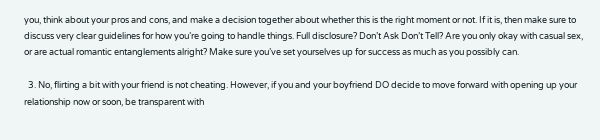you, think about your pros and cons, and make a decision together about whether this is the right moment or not. If it is, then make sure to discuss very clear guidelines for how you’re going to handle things. Full disclosure? Don’t Ask Don’t Tell? Are you only okay with casual sex, or are actual romantic entanglements alright? Make sure you’ve set yourselves up for success as much as you possibly can.

  3. No, flirting a bit with your friend is not cheating. However, if you and your boyfriend DO decide to move forward with opening up your relationship now or soon, be transparent with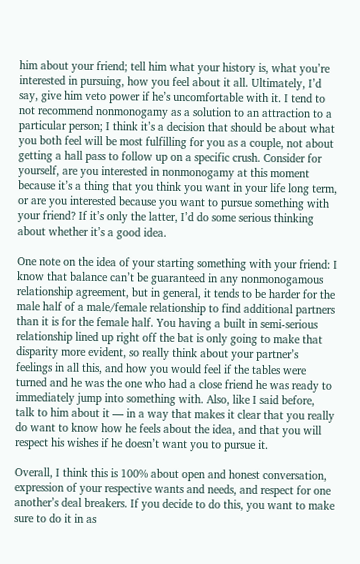him about your friend; tell him what your history is, what you’re interested in pursuing, how you feel about it all. Ultimately, I’d say, give him veto power if he’s uncomfortable with it. I tend to not recommend nonmonogamy as a solution to an attraction to a particular person; I think it’s a decision that should be about what you both feel will be most fulfilling for you as a couple, not about getting a hall pass to follow up on a specific crush. Consider for yourself, are you interested in nonmonogamy at this moment because it’s a thing that you think you want in your life long term, or are you interested because you want to pursue something with your friend? If it’s only the latter, I’d do some serious thinking about whether it’s a good idea.

One note on the idea of your starting something with your friend: I know that balance can’t be guaranteed in any nonmonogamous relationship agreement, but in general, it tends to be harder for the male half of a male/female relationship to find additional partners than it is for the female half. You having a built in semi-serious relationship lined up right off the bat is only going to make that disparity more evident, so really think about your partner’s feelings in all this, and how you would feel if the tables were turned and he was the one who had a close friend he was ready to immediately jump into something with. Also, like I said before, talk to him about it — in a way that makes it clear that you really do want to know how he feels about the idea, and that you will respect his wishes if he doesn’t want you to pursue it.

Overall, I think this is 100% about open and honest conversation, expression of your respective wants and needs, and respect for one another’s deal breakers. If you decide to do this, you want to make sure to do it in as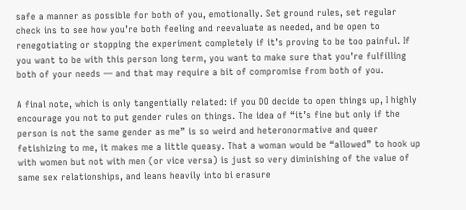safe a manner as possible for both of you, emotionally. Set ground rules, set regular check ins to see how you’re both feeling and reevaluate as needed, and be open to renegotiating or stopping the experiment completely if it’s proving to be too painful. If you want to be with this person long term, you want to make sure that you’re fulfilling both of your needs — and that may require a bit of compromise from both of you.

A final note, which is only tangentially related: if you DO decide to open things up, I highly encourage you not to put gender rules on things. The idea of “it’s fine but only if the person is not the same gender as me” is so weird and heteronormative and queer fetishizing to me, it makes me a little queasy. That a woman would be “allowed” to hook up with women but not with men (or vice versa) is just so very diminishing of the value of same sex relationships, and leans heavily into bi erasure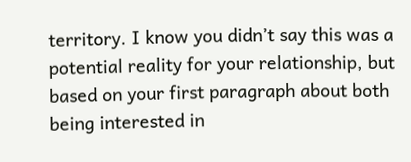territory. I know you didn’t say this was a potential reality for your relationship, but based on your first paragraph about both being interested in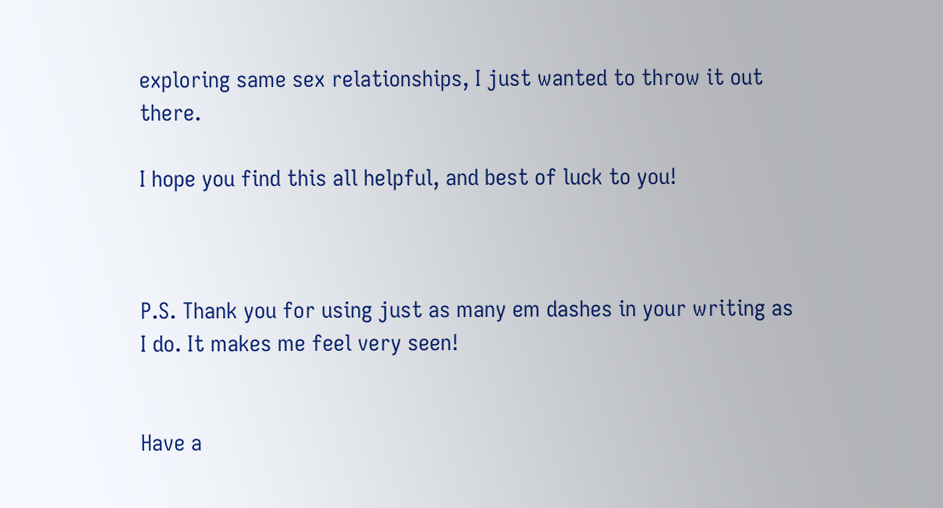exploring same sex relationships, I just wanted to throw it out there.

I hope you find this all helpful, and best of luck to you!



P.S. Thank you for using just as many em dashes in your writing as I do. It makes me feel very seen!


Have a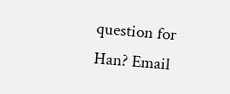question for Han? Email